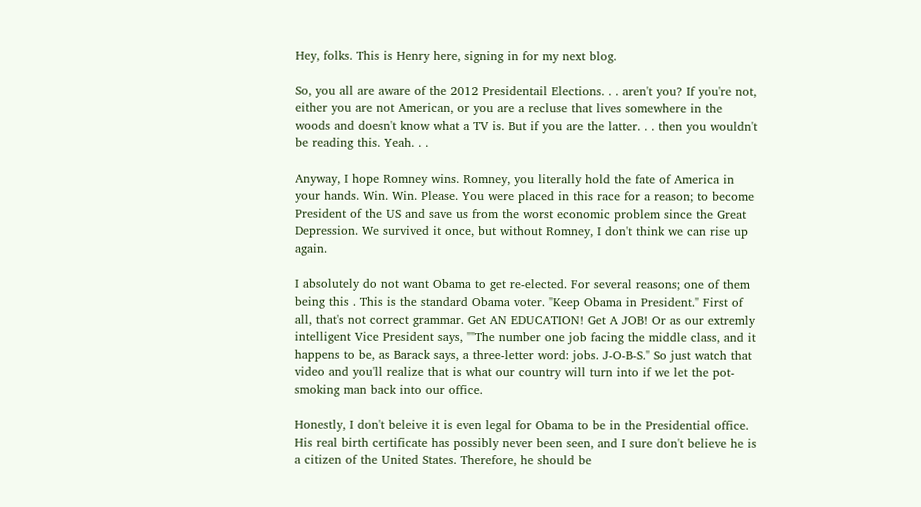Hey, folks. This is Henry here, signing in for my next blog.

So, you all are aware of the 2012 Presidentail Elections. . . aren't you? If you're not, either you are not American, or you are a recluse that lives somewhere in the woods and doesn't know what a TV is. But if you are the latter. . . then you wouldn't be reading this. Yeah. . .

Anyway, I hope Romney wins. Romney, you literally hold the fate of America in your hands. Win. Win. Please. You were placed in this race for a reason; to become President of the US and save us from the worst economic problem since the Great Depression. We survived it once, but without Romney, I don't think we can rise up again.

I absolutely do not want Obama to get re-elected. For several reasons; one of them being this . This is the standard Obama voter. "Keep Obama in President." First of all, that's not correct grammar. Get AN EDUCATION! Get A JOB! Or as our extremly intelligent Vice President says, ""The number one job facing the middle class, and it happens to be, as Barack says, a three-letter word: jobs. J-O-B-S." So just watch that video and you'll realize that is what our country will turn into if we let the pot-smoking man back into our office.

Honestly, I don't beleive it is even legal for Obama to be in the Presidential office. His real birth certificate has possibly never been seen, and I sure don't believe he is a citizen of the United States. Therefore, he should be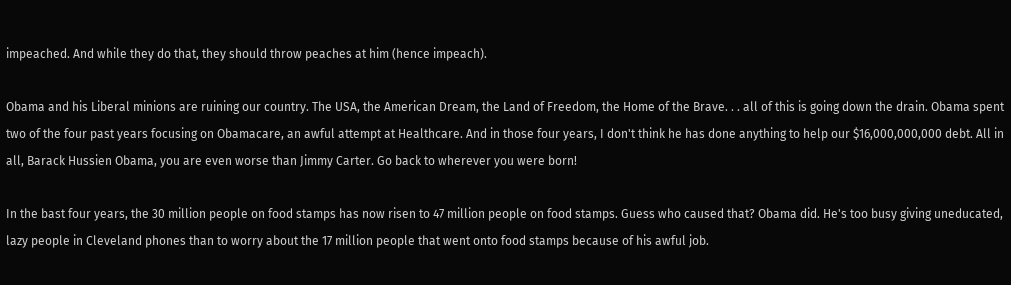impeached. And while they do that, they should throw peaches at him (hence impeach).

Obama and his Liberal minions are ruining our country. The USA, the American Dream, the Land of Freedom, the Home of the Brave. . . all of this is going down the drain. Obama spent two of the four past years focusing on Obamacare, an awful attempt at Healthcare. And in those four years, I don't think he has done anything to help our $16,000,000,000 debt. All in all, Barack Hussien Obama, you are even worse than Jimmy Carter. Go back to wherever you were born!

In the bast four years, the 30 million people on food stamps has now risen to 47 million people on food stamps. Guess who caused that? Obama did. He's too busy giving uneducated, lazy people in Cleveland phones than to worry about the 17 million people that went onto food stamps because of his awful job.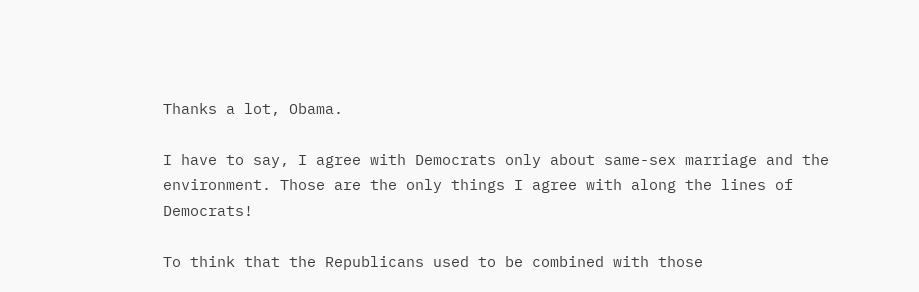Thanks a lot, Obama.

I have to say, I agree with Democrats only about same-sex marriage and the environment. Those are the only things I agree with along the lines of Democrats!

To think that the Republicans used to be combined with those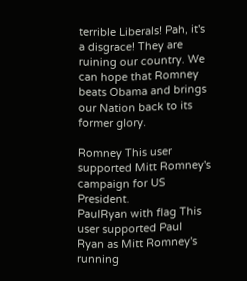terrible Liberals! Pah, it's a disgrace! They are ruining our country. We can hope that Romney beats Obama and brings our Nation back to its former glory.

Romney This user supported Mitt Romney's campaign for US President.
PaulRyan with flag This user supported Paul Ryan as Mitt Romney's running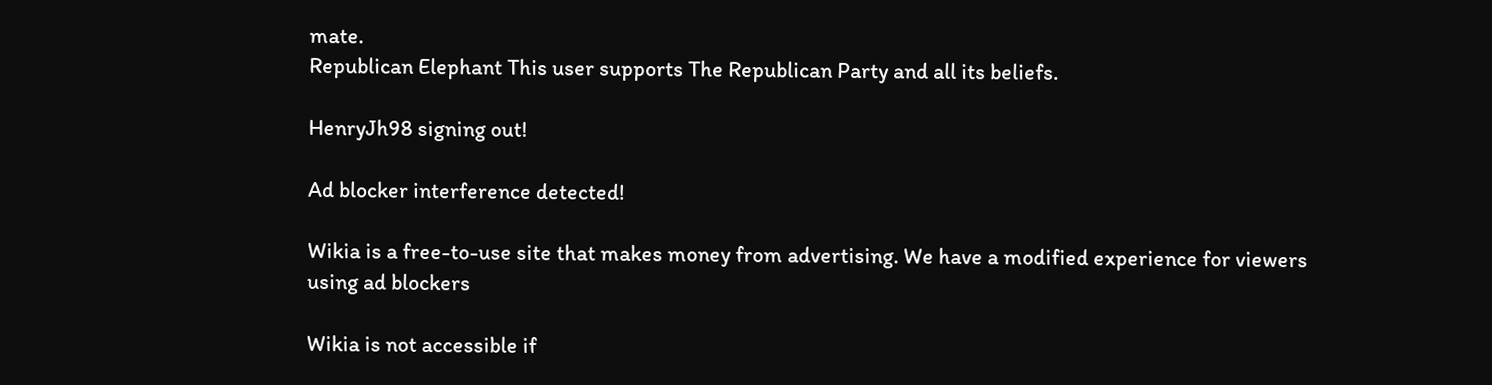mate.
Republican Elephant This user supports The Republican Party and all its beliefs.

HenryJh98 signing out!

Ad blocker interference detected!

Wikia is a free-to-use site that makes money from advertising. We have a modified experience for viewers using ad blockers

Wikia is not accessible if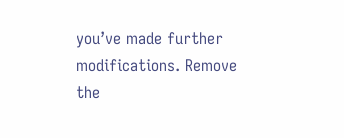you’ve made further modifications. Remove the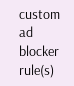custom ad blocker rule(s)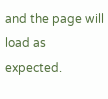and the page will load as expected.